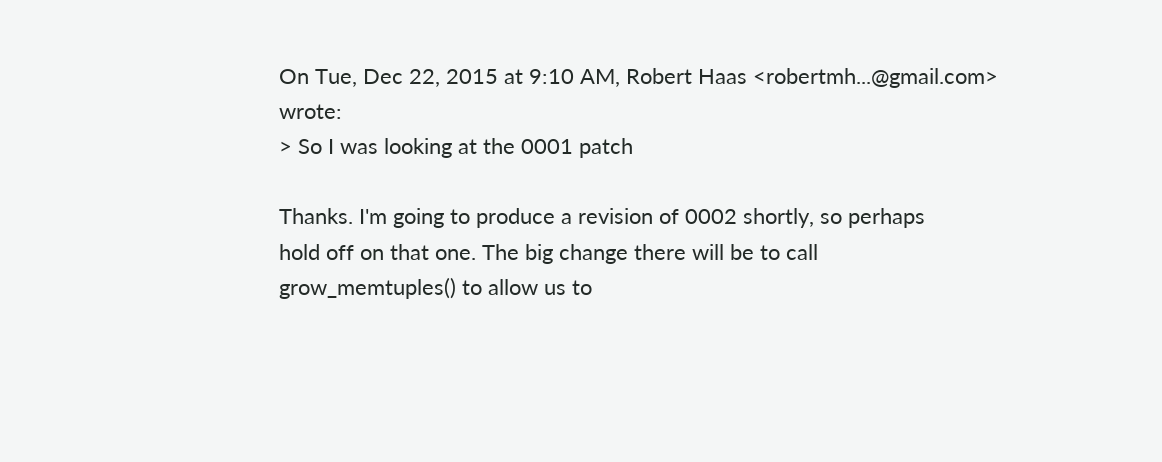On Tue, Dec 22, 2015 at 9:10 AM, Robert Haas <robertmh...@gmail.com> wrote:
> So I was looking at the 0001 patch

Thanks. I'm going to produce a revision of 0002 shortly, so perhaps
hold off on that one. The big change there will be to call
grow_memtuples() to allow us to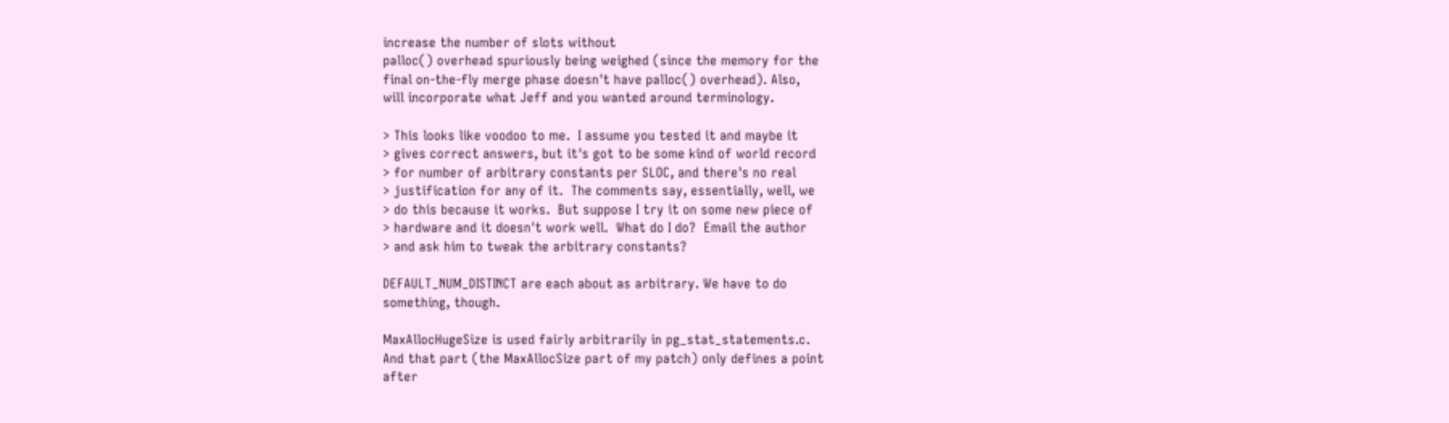increase the number of slots without
palloc() overhead spuriously being weighed (since the memory for the
final on-the-fly merge phase doesn't have palloc() overhead). Also,
will incorporate what Jeff and you wanted around terminology.

> This looks like voodoo to me.  I assume you tested it and maybe it
> gives correct answers, but it's got to be some kind of world record
> for number of arbitrary constants per SLOC, and there's no real
> justification for any of it.  The comments say, essentially, well, we
> do this because it works.  But suppose I try it on some new piece of
> hardware and it doesn't work well.  What do I do?  Email the author
> and ask him to tweak the arbitrary constants?

DEFAULT_NUM_DISTINCT are each about as arbitrary. We have to do
something, though.

MaxAllocHugeSize is used fairly arbitrarily in pg_stat_statements.c.
And that part (the MaxAllocSize part of my patch) only defines a point
after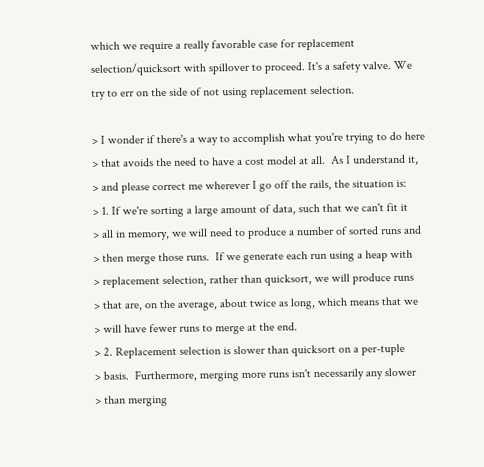which we require a really favorable case for replacement
selection/quicksort with spillover to proceed. It's a safety valve. We
try to err on the side of not using replacement selection.

> I wonder if there's a way to accomplish what you're trying to do here
> that avoids the need to have a cost model at all.  As I understand it,
> and please correct me wherever I go off the rails, the situation is:
> 1. If we're sorting a large amount of data, such that we can't fit it
> all in memory, we will need to produce a number of sorted runs and
> then merge those runs.  If we generate each run using a heap with
> replacement selection, rather than quicksort, we will produce runs
> that are, on the average, about twice as long, which means that we
> will have fewer runs to merge at the end.
> 2. Replacement selection is slower than quicksort on a per-tuple
> basis.  Furthermore, merging more runs isn't necessarily any slower
> than merging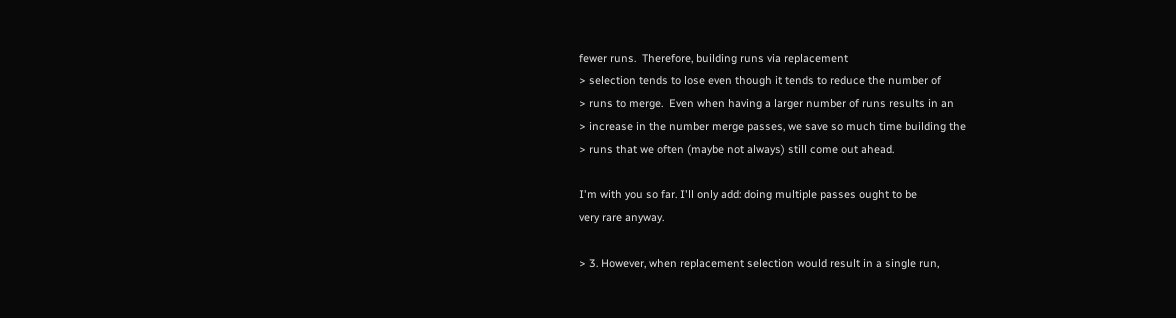fewer runs.  Therefore, building runs via replacement
> selection tends to lose even though it tends to reduce the number of
> runs to merge.  Even when having a larger number of runs results in an
> increase in the number merge passes, we save so much time building the
> runs that we often (maybe not always) still come out ahead.

I'm with you so far. I'll only add: doing multiple passes ought to be
very rare anyway.

> 3. However, when replacement selection would result in a single run,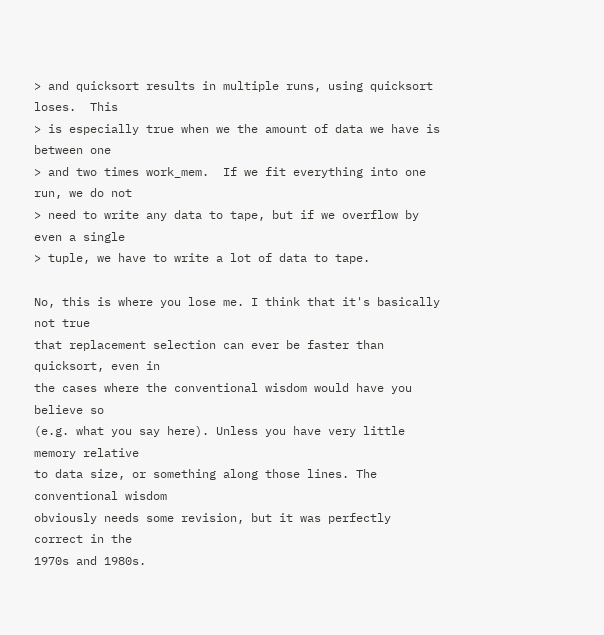> and quicksort results in multiple runs, using quicksort loses.  This
> is especially true when we the amount of data we have is between one
> and two times work_mem.  If we fit everything into one run, we do not
> need to write any data to tape, but if we overflow by even a single
> tuple, we have to write a lot of data to tape.

No, this is where you lose me. I think that it's basically not true
that replacement selection can ever be faster than quicksort, even in
the cases where the conventional wisdom would have you believe so
(e.g. what you say here). Unless you have very little memory relative
to data size, or something along those lines. The conventional wisdom
obviously needs some revision, but it was perfectly correct in the
1970s and 1980s.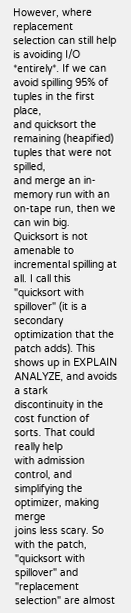However, where replacement selection can still help is avoiding I/O
*entirely*. If we can avoid spilling 95% of tuples in the first place,
and quicksort the remaining (heapified) tuples that were not spilled,
and merge an in-memory run with an on-tape run, then we can win big.
Quicksort is not amenable to incremental spilling at all. I call this
"quicksort with spillover" (it is a secondary optimization that the
patch adds). This shows up in EXPLAIN ANALYZE, and avoids a stark
discontinuity in the cost function of sorts. That could really help
with admission control, and simplifying the optimizer, making merge
joins less scary. So with the patch, "quicksort with spillover" and
"replacement selection" are almost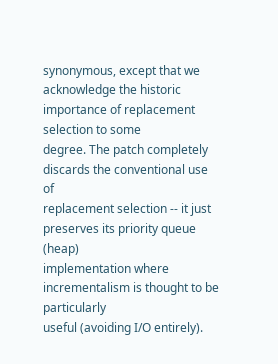synonymous, except that we
acknowledge the historic importance of replacement selection to some
degree. The patch completely discards the conventional use of
replacement selection -- it just preserves its priority queue (heap)
implementation where incrementalism is thought to be particularly
useful (avoiding I/O entirely).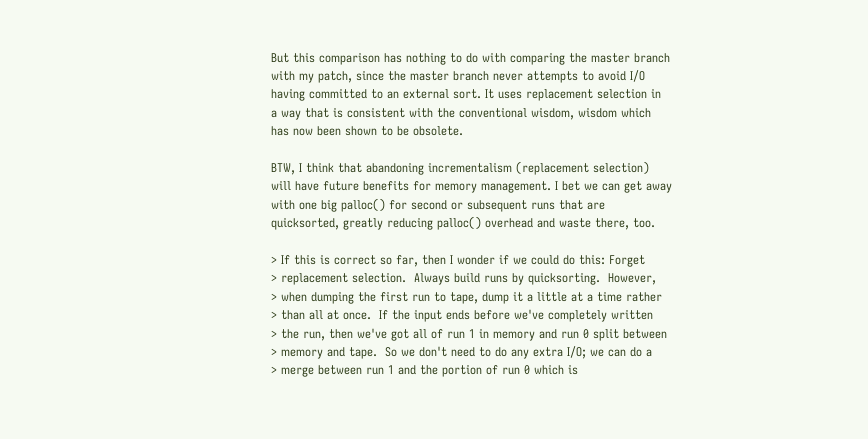But this comparison has nothing to do with comparing the master branch
with my patch, since the master branch never attempts to avoid I/O
having committed to an external sort. It uses replacement selection in
a way that is consistent with the conventional wisdom, wisdom which
has now been shown to be obsolete.

BTW, I think that abandoning incrementalism (replacement selection)
will have future benefits for memory management. I bet we can get away
with one big palloc() for second or subsequent runs that are
quicksorted, greatly reducing palloc() overhead and waste there, too.

> If this is correct so far, then I wonder if we could do this: Forget
> replacement selection.  Always build runs by quicksorting.  However,
> when dumping the first run to tape, dump it a little at a time rather
> than all at once.  If the input ends before we've completely written
> the run, then we've got all of run 1 in memory and run 0 split between
> memory and tape.  So we don't need to do any extra I/O; we can do a
> merge between run 1 and the portion of run 0 which is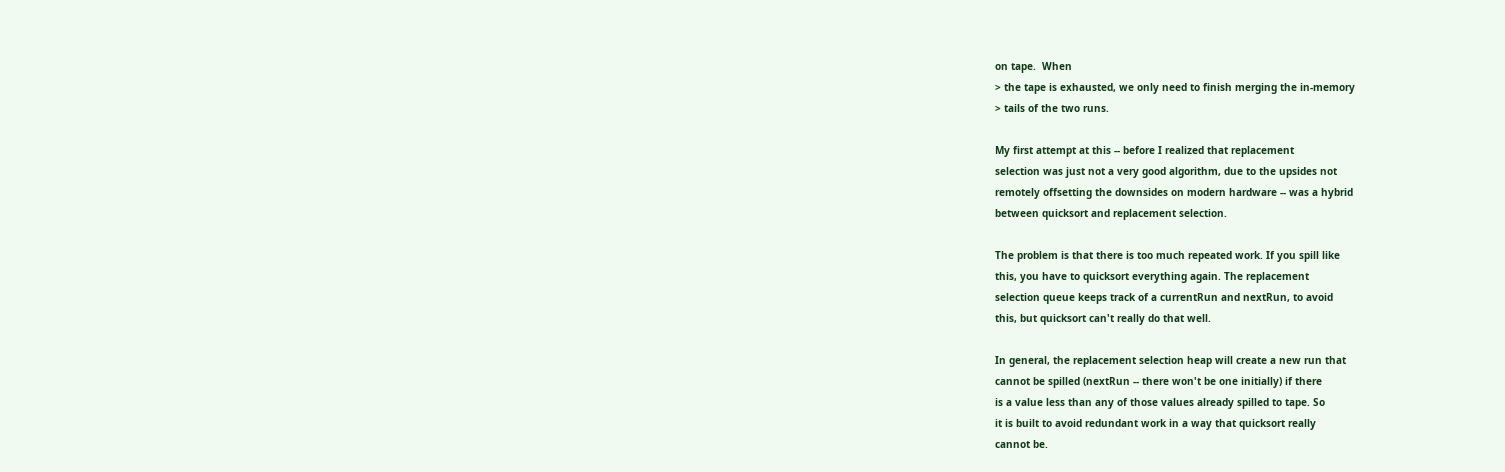on tape.  When
> the tape is exhausted, we only need to finish merging the in-memory
> tails of the two runs.

My first attempt at this -- before I realized that replacement
selection was just not a very good algorithm, due to the upsides not
remotely offsetting the downsides on modern hardware -- was a hybrid
between quicksort and replacement selection.

The problem is that there is too much repeated work. If you spill like
this, you have to quicksort everything again. The replacement
selection queue keeps track of a currentRun and nextRun, to avoid
this, but quicksort can't really do that well.

In general, the replacement selection heap will create a new run that
cannot be spilled (nextRun -- there won't be one initially) if there
is a value less than any of those values already spilled to tape. So
it is built to avoid redundant work in a way that quicksort really
cannot be.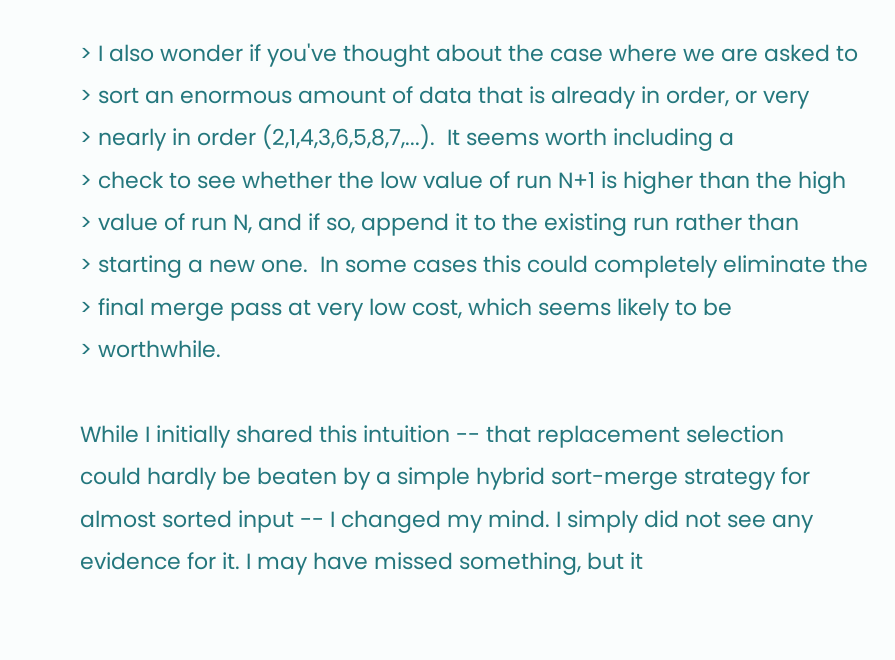> I also wonder if you've thought about the case where we are asked to
> sort an enormous amount of data that is already in order, or very
> nearly in order (2,1,4,3,6,5,8,7,...).  It seems worth including a
> check to see whether the low value of run N+1 is higher than the high
> value of run N, and if so, append it to the existing run rather than
> starting a new one.  In some cases this could completely eliminate the
> final merge pass at very low cost, which seems likely to be
> worthwhile.

While I initially shared this intuition -- that replacement selection
could hardly be beaten by a simple hybrid sort-merge strategy for
almost sorted input -- I changed my mind. I simply did not see any
evidence for it. I may have missed something, but it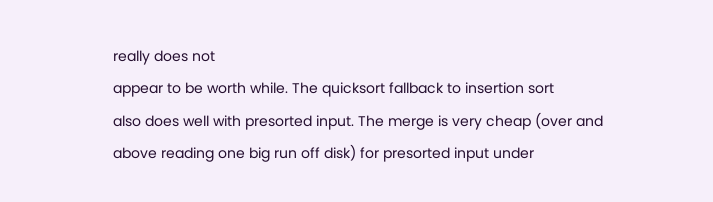really does not
appear to be worth while. The quicksort fallback to insertion sort
also does well with presorted input. The merge is very cheap (over and
above reading one big run off disk) for presorted input under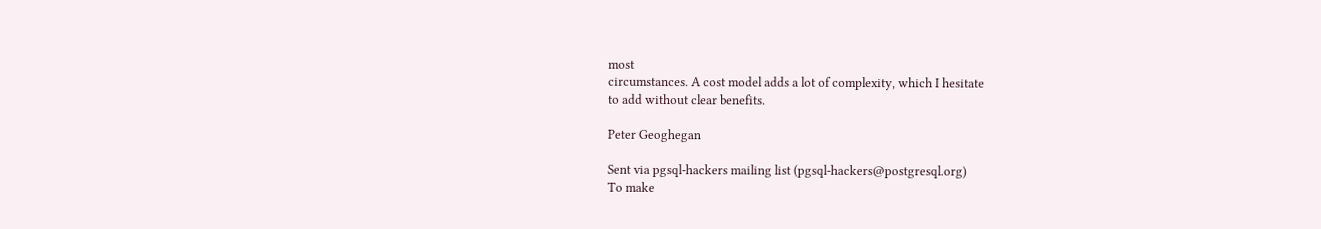most
circumstances. A cost model adds a lot of complexity, which I hesitate
to add without clear benefits.

Peter Geoghegan

Sent via pgsql-hackers mailing list (pgsql-hackers@postgresql.org)
To make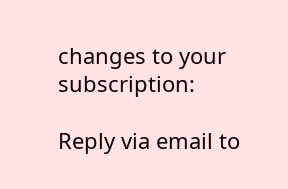changes to your subscription:

Reply via email to